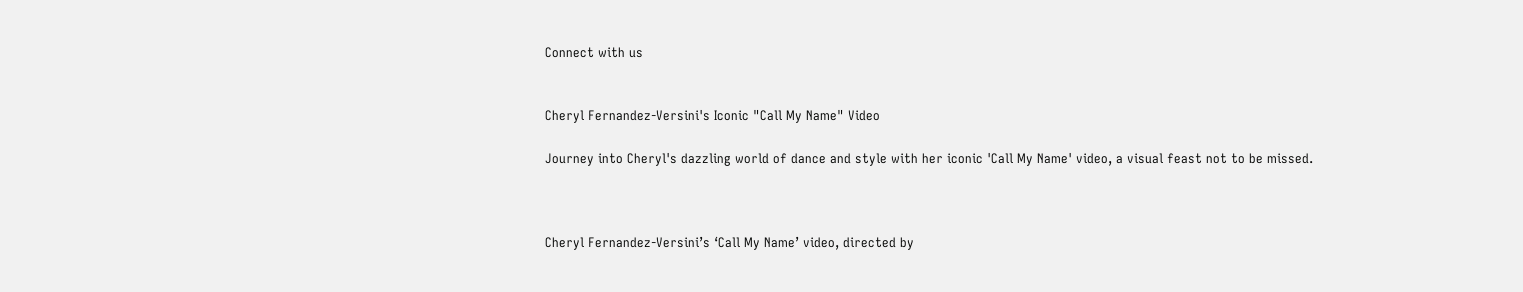Connect with us


Cheryl Fernandez-Versini's Iconic "Call My Name" Video

Journey into Cheryl's dazzling world of dance and style with her iconic 'Call My Name' video, a visual feast not to be missed.



Cheryl Fernandez-Versini’s ‘Call My Name’ video, directed by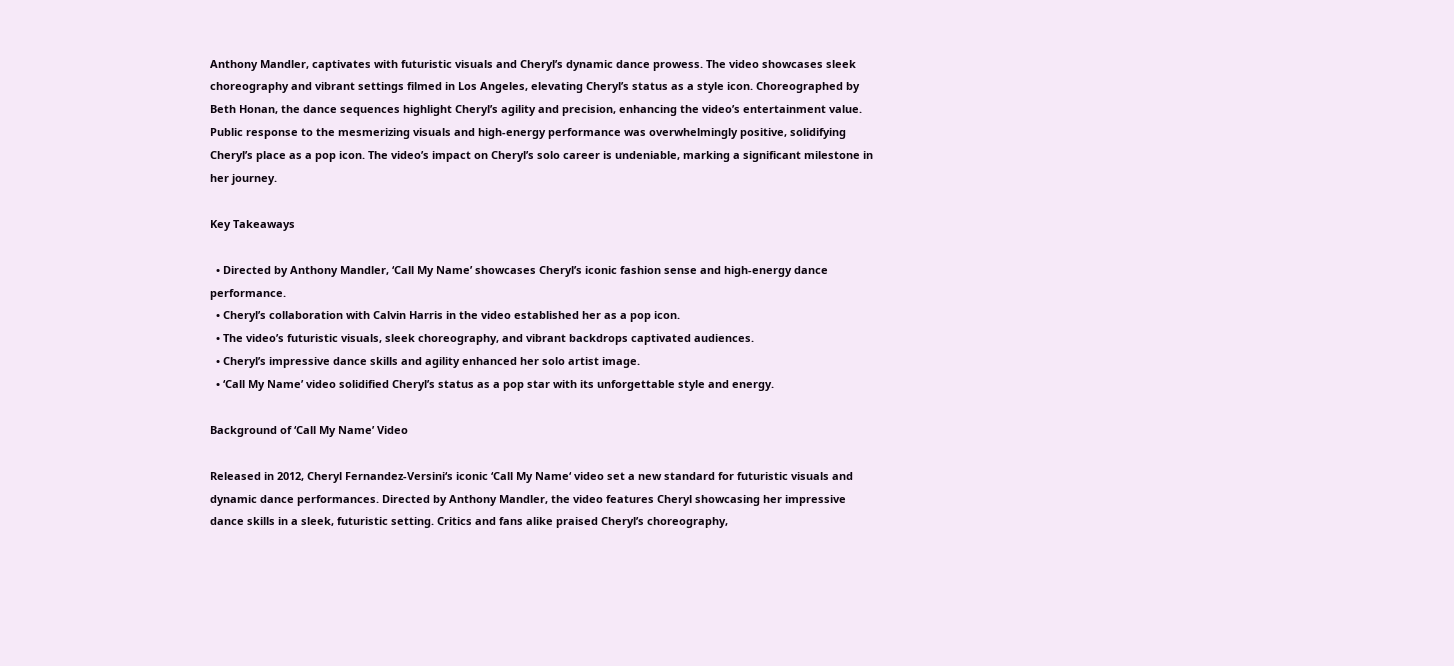Anthony Mandler, captivates with futuristic visuals and Cheryl’s dynamic dance prowess. The video showcases sleek choreography and vibrant settings filmed in Los Angeles, elevating Cheryl’s status as a style icon. Choreographed by Beth Honan, the dance sequences highlight Cheryl’s agility and precision, enhancing the video’s entertainment value. Public response to the mesmerizing visuals and high-energy performance was overwhelmingly positive, solidifying Cheryl’s place as a pop icon. The video’s impact on Cheryl’s solo career is undeniable, marking a significant milestone in her journey.

Key Takeaways

  • Directed by Anthony Mandler, ‘Call My Name’ showcases Cheryl’s iconic fashion sense and high-energy dance performance.
  • Cheryl’s collaboration with Calvin Harris in the video established her as a pop icon.
  • The video’s futuristic visuals, sleek choreography, and vibrant backdrops captivated audiences.
  • Cheryl’s impressive dance skills and agility enhanced her solo artist image.
  • ‘Call My Name’ video solidified Cheryl’s status as a pop star with its unforgettable style and energy.

Background of ‘Call My Name’ Video

Released in 2012, Cheryl Fernandez-Versini‘s iconic ‘Call My Name‘ video set a new standard for futuristic visuals and dynamic dance performances. Directed by Anthony Mandler, the video features Cheryl showcasing her impressive dance skills in a sleek, futuristic setting. Critics and fans alike praised Cheryl’s choreography,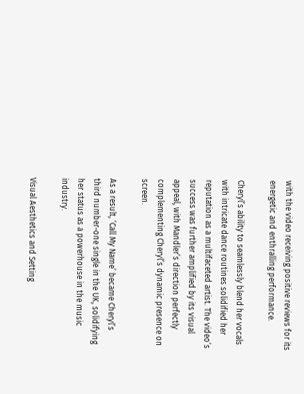with the video receiving positive reviews for its energetic and enthralling performance.

Cheryl’s ability to seamlessly blend her vocals with intricate dance routines solidified her reputation as a multifaceted artist. The video’s success was further amplified by its visual appeal, with Mandler’s direction perfectly complementing Cheryl’s dynamic presence on screen.

As a result, ‘Call My Name’ became Cheryl’s third number-one single in the UK, solidifying her status as a powerhouse in the music industry.

Visual Aesthetics and Setting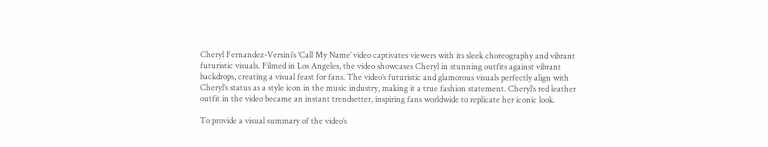Cheryl Fernandez-Versini’s ‘Call My Name’ video captivates viewers with its sleek choreography and vibrant futuristic visuals. Filmed in Los Angeles, the video showcases Cheryl in stunning outfits against vibrant backdrops, creating a visual feast for fans. The video’s futuristic and glamorous visuals perfectly align with Cheryl’s status as a style icon in the music industry, making it a true fashion statement. Cheryl’s red leather outfit in the video became an instant trendsetter, inspiring fans worldwide to replicate her iconic look.

To provide a visual summary of the video’s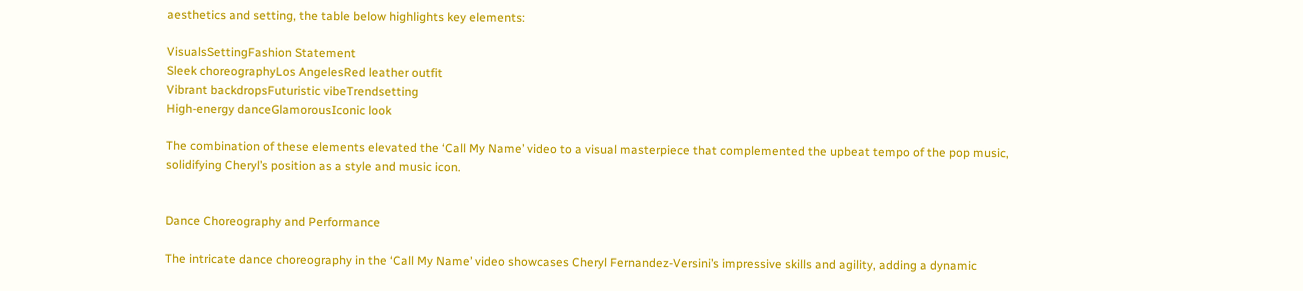aesthetics and setting, the table below highlights key elements:

VisualsSettingFashion Statement
Sleek choreographyLos AngelesRed leather outfit
Vibrant backdropsFuturistic vibeTrendsetting
High-energy danceGlamorousIconic look

The combination of these elements elevated the ‘Call My Name’ video to a visual masterpiece that complemented the upbeat tempo of the pop music, solidifying Cheryl’s position as a style and music icon.


Dance Choreography and Performance

The intricate dance choreography in the ‘Call My Name’ video showcases Cheryl Fernandez-Versini’s impressive skills and agility, adding a dynamic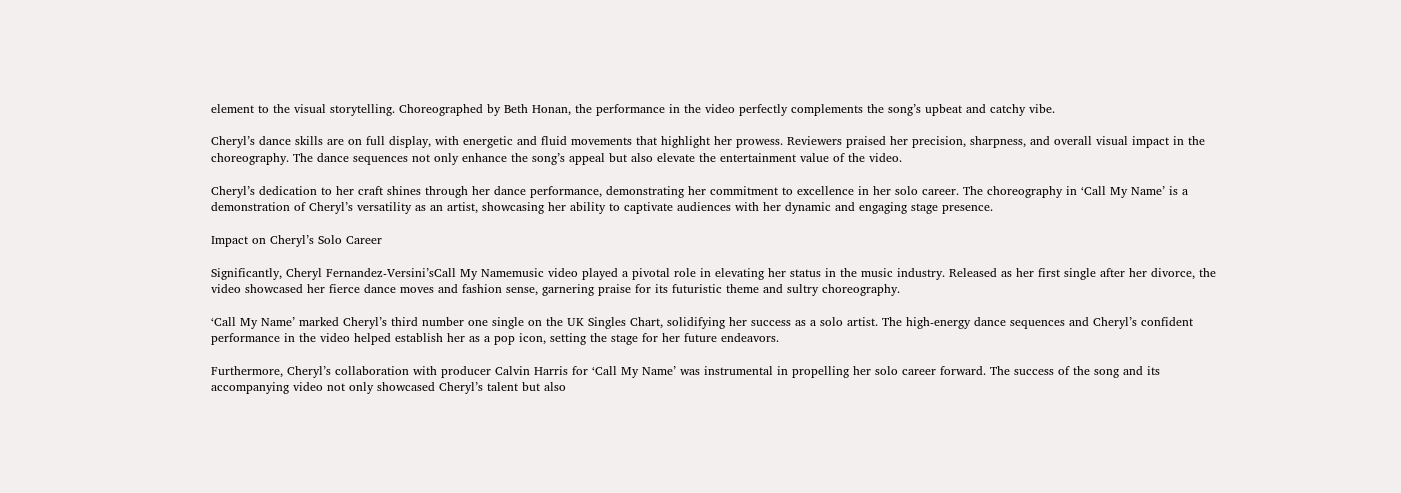element to the visual storytelling. Choreographed by Beth Honan, the performance in the video perfectly complements the song’s upbeat and catchy vibe.

Cheryl’s dance skills are on full display, with energetic and fluid movements that highlight her prowess. Reviewers praised her precision, sharpness, and overall visual impact in the choreography. The dance sequences not only enhance the song’s appeal but also elevate the entertainment value of the video.

Cheryl’s dedication to her craft shines through her dance performance, demonstrating her commitment to excellence in her solo career. The choreography in ‘Call My Name’ is a demonstration of Cheryl’s versatility as an artist, showcasing her ability to captivate audiences with her dynamic and engaging stage presence.

Impact on Cheryl’s Solo Career

Significantly, Cheryl Fernandez-Versini’sCall My Namemusic video played a pivotal role in elevating her status in the music industry. Released as her first single after her divorce, the video showcased her fierce dance moves and fashion sense, garnering praise for its futuristic theme and sultry choreography.

‘Call My Name’ marked Cheryl’s third number one single on the UK Singles Chart, solidifying her success as a solo artist. The high-energy dance sequences and Cheryl’s confident performance in the video helped establish her as a pop icon, setting the stage for her future endeavors.

Furthermore, Cheryl’s collaboration with producer Calvin Harris for ‘Call My Name’ was instrumental in propelling her solo career forward. The success of the song and its accompanying video not only showcased Cheryl’s talent but also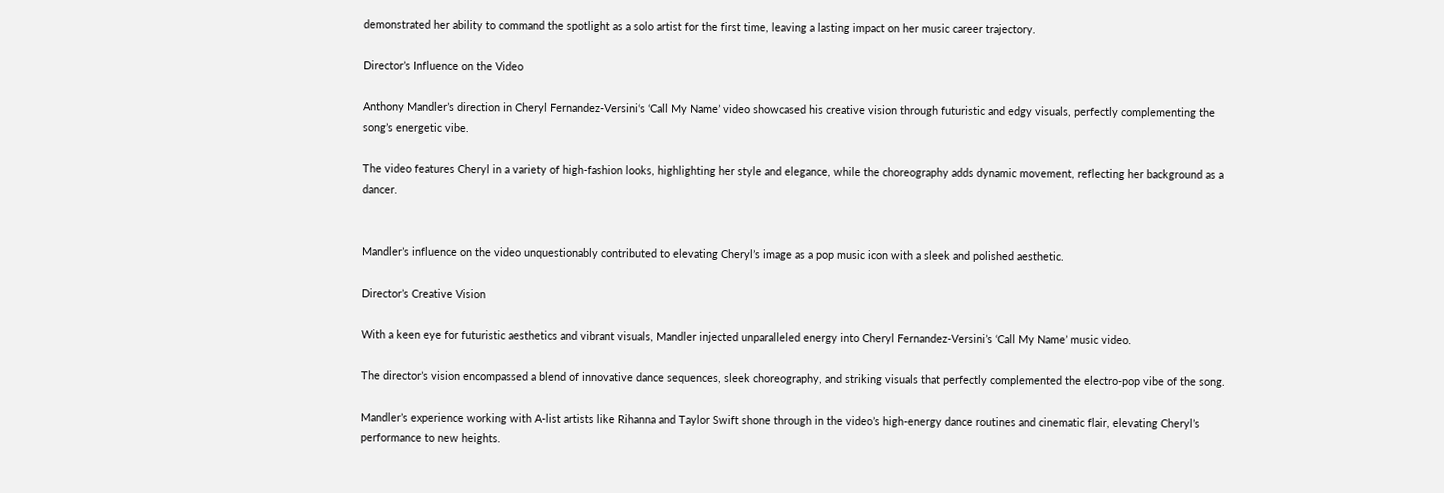demonstrated her ability to command the spotlight as a solo artist for the first time, leaving a lasting impact on her music career trajectory.

Director’s Influence on the Video

Anthony Mandler’s direction in Cheryl Fernandez-Versini‘s ‘Call My Name’ video showcased his creative vision through futuristic and edgy visuals, perfectly complementing the song’s energetic vibe.

The video features Cheryl in a variety of high-fashion looks, highlighting her style and elegance, while the choreography adds dynamic movement, reflecting her background as a dancer.


Mandler’s influence on the video unquestionably contributed to elevating Cheryl’s image as a pop music icon with a sleek and polished aesthetic.

Director’s Creative Vision

With a keen eye for futuristic aesthetics and vibrant visuals, Mandler injected unparalleled energy into Cheryl Fernandez-Versini’s ‘Call My Name’ music video.

The director’s vision encompassed a blend of innovative dance sequences, sleek choreography, and striking visuals that perfectly complemented the electro-pop vibe of the song.

Mandler’s experience working with A-list artists like Rihanna and Taylor Swift shone through in the video’s high-energy dance routines and cinematic flair, elevating Cheryl’s performance to new heights.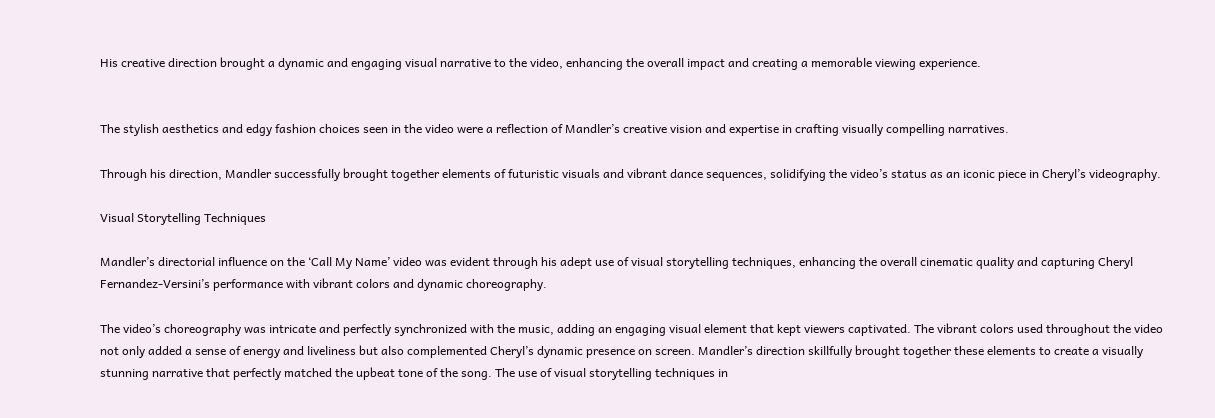His creative direction brought a dynamic and engaging visual narrative to the video, enhancing the overall impact and creating a memorable viewing experience.


The stylish aesthetics and edgy fashion choices seen in the video were a reflection of Mandler’s creative vision and expertise in crafting visually compelling narratives.

Through his direction, Mandler successfully brought together elements of futuristic visuals and vibrant dance sequences, solidifying the video’s status as an iconic piece in Cheryl’s videography.

Visual Storytelling Techniques

Mandler’s directorial influence on the ‘Call My Name’ video was evident through his adept use of visual storytelling techniques, enhancing the overall cinematic quality and capturing Cheryl Fernandez-Versini’s performance with vibrant colors and dynamic choreography.

The video’s choreography was intricate and perfectly synchronized with the music, adding an engaging visual element that kept viewers captivated. The vibrant colors used throughout the video not only added a sense of energy and liveliness but also complemented Cheryl’s dynamic presence on screen. Mandler’s direction skillfully brought together these elements to create a visually stunning narrative that perfectly matched the upbeat tone of the song. The use of visual storytelling techniques in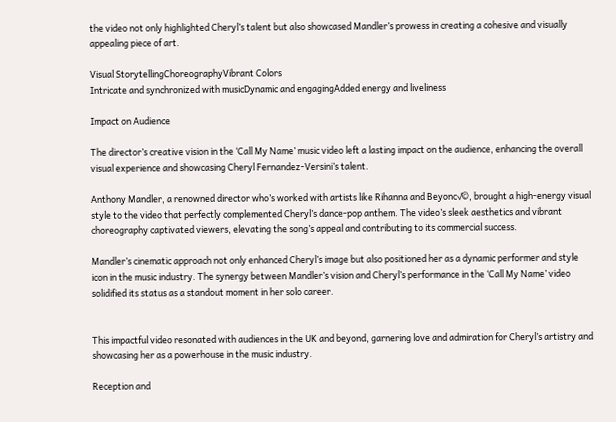the video not only highlighted Cheryl’s talent but also showcased Mandler’s prowess in creating a cohesive and visually appealing piece of art.

Visual StorytellingChoreographyVibrant Colors
Intricate and synchronized with musicDynamic and engagingAdded energy and liveliness

Impact on Audience

The director’s creative vision in the ‘Call My Name’ music video left a lasting impact on the audience, enhancing the overall visual experience and showcasing Cheryl Fernandez-Versini’s talent.

Anthony Mandler, a renowned director who’s worked with artists like Rihanna and Beyonc√©, brought a high-energy visual style to the video that perfectly complemented Cheryl’s dance-pop anthem. The video’s sleek aesthetics and vibrant choreography captivated viewers, elevating the song’s appeal and contributing to its commercial success.

Mandler’s cinematic approach not only enhanced Cheryl’s image but also positioned her as a dynamic performer and style icon in the music industry. The synergy between Mandler’s vision and Cheryl’s performance in the ‘Call My Name’ video solidified its status as a standout moment in her solo career.


This impactful video resonated with audiences in the UK and beyond, garnering love and admiration for Cheryl’s artistry and showcasing her as a powerhouse in the music industry.

Reception and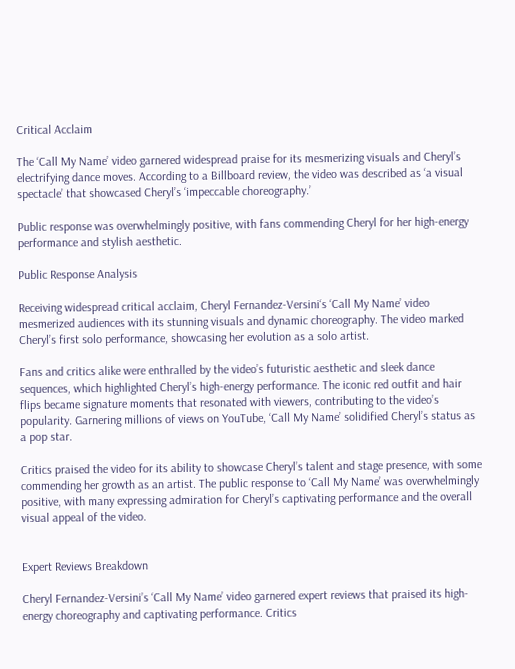Critical Acclaim

The ‘Call My Name’ video garnered widespread praise for its mesmerizing visuals and Cheryl’s electrifying dance moves. According to a Billboard review, the video was described as ‘a visual spectacle’ that showcased Cheryl’s ‘impeccable choreography.’

Public response was overwhelmingly positive, with fans commending Cheryl for her high-energy performance and stylish aesthetic.

Public Response Analysis

Receiving widespread critical acclaim, Cheryl Fernandez-Versini‘s ‘Call My Name’ video mesmerized audiences with its stunning visuals and dynamic choreography. The video marked Cheryl’s first solo performance, showcasing her evolution as a solo artist.

Fans and critics alike were enthralled by the video’s futuristic aesthetic and sleek dance sequences, which highlighted Cheryl’s high-energy performance. The iconic red outfit and hair flips became signature moments that resonated with viewers, contributing to the video’s popularity. Garnering millions of views on YouTube, ‘Call My Name’ solidified Cheryl’s status as a pop star.

Critics praised the video for its ability to showcase Cheryl’s talent and stage presence, with some commending her growth as an artist. The public response to ‘Call My Name’ was overwhelmingly positive, with many expressing admiration for Cheryl’s captivating performance and the overall visual appeal of the video.


Expert Reviews Breakdown

Cheryl Fernandez-Versini’s ‘Call My Name’ video garnered expert reviews that praised its high-energy choreography and captivating performance. Critics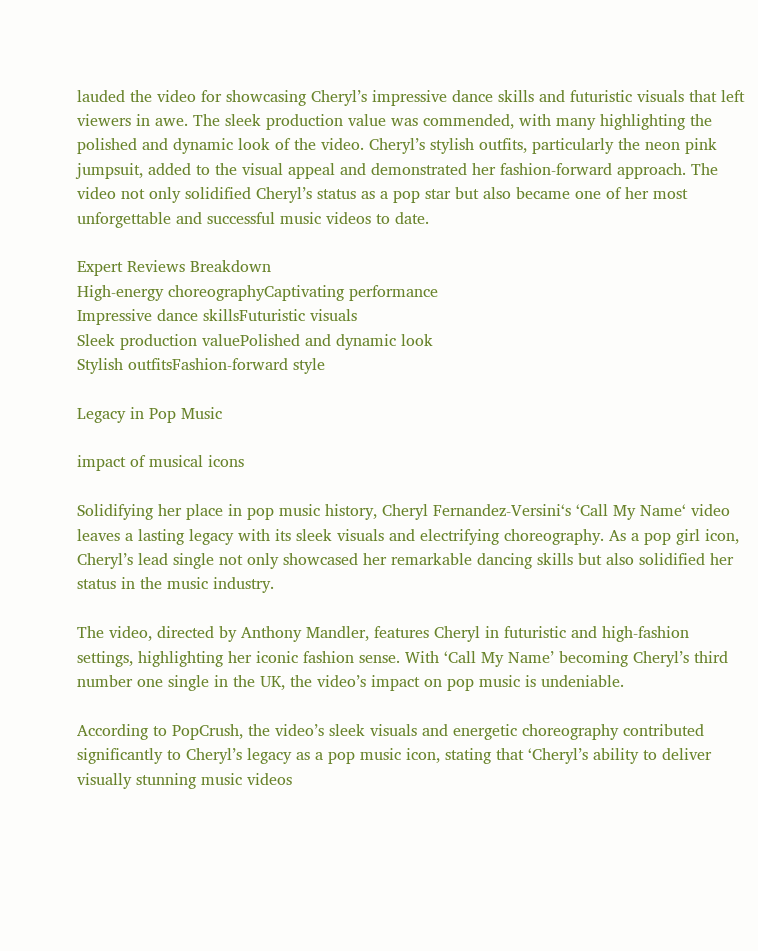lauded the video for showcasing Cheryl’s impressive dance skills and futuristic visuals that left viewers in awe. The sleek production value was commended, with many highlighting the polished and dynamic look of the video. Cheryl’s stylish outfits, particularly the neon pink jumpsuit, added to the visual appeal and demonstrated her fashion-forward approach. The video not only solidified Cheryl’s status as a pop star but also became one of her most unforgettable and successful music videos to date.

Expert Reviews Breakdown
High-energy choreographyCaptivating performance
Impressive dance skillsFuturistic visuals
Sleek production valuePolished and dynamic look
Stylish outfitsFashion-forward style

Legacy in Pop Music

impact of musical icons

Solidifying her place in pop music history, Cheryl Fernandez-Versini‘s ‘Call My Name‘ video leaves a lasting legacy with its sleek visuals and electrifying choreography. As a pop girl icon, Cheryl’s lead single not only showcased her remarkable dancing skills but also solidified her status in the music industry.

The video, directed by Anthony Mandler, features Cheryl in futuristic and high-fashion settings, highlighting her iconic fashion sense. With ‘Call My Name’ becoming Cheryl’s third number one single in the UK, the video’s impact on pop music is undeniable.

According to PopCrush, the video’s sleek visuals and energetic choreography contributed significantly to Cheryl’s legacy as a pop music icon, stating that ‘Cheryl’s ability to deliver visually stunning music videos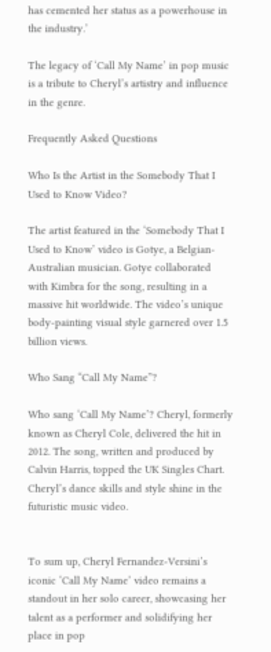has cemented her status as a powerhouse in the industry.’

The legacy of ‘Call My Name’ in pop music is a tribute to Cheryl’s artistry and influence in the genre.

Frequently Asked Questions

Who Is the Artist in the Somebody That I Used to Know Video?

The artist featured in the ‘Somebody That I Used to Know’ video is Gotye, a Belgian-Australian musician. Gotye collaborated with Kimbra for the song, resulting in a massive hit worldwide. The video’s unique body-painting visual style garnered over 1.5 billion views.

Who Sang “Call My Name”?

Who sang ‘Call My Name’? Cheryl, formerly known as Cheryl Cole, delivered the hit in 2012. The song, written and produced by Calvin Harris, topped the UK Singles Chart. Cheryl’s dance skills and style shine in the futuristic music video.


To sum up, Cheryl Fernandez-Versini’s iconic ‘Call My Name’ video remains a standout in her solo career, showcasing her talent as a performer and solidifying her place in pop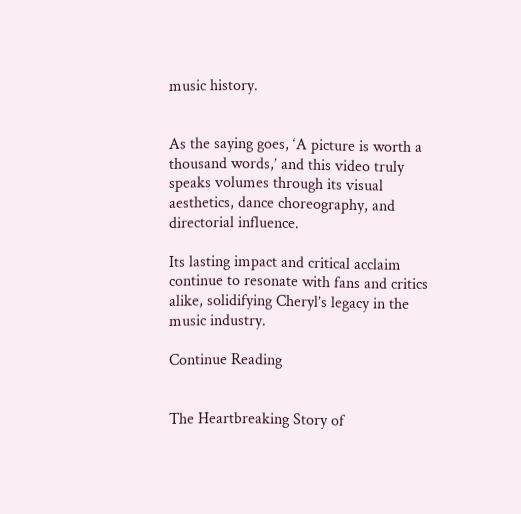music history.


As the saying goes, ‘A picture is worth a thousand words,’ and this video truly speaks volumes through its visual aesthetics, dance choreography, and directorial influence.

Its lasting impact and critical acclaim continue to resonate with fans and critics alike, solidifying Cheryl’s legacy in the music industry.

Continue Reading


The Heartbreaking Story of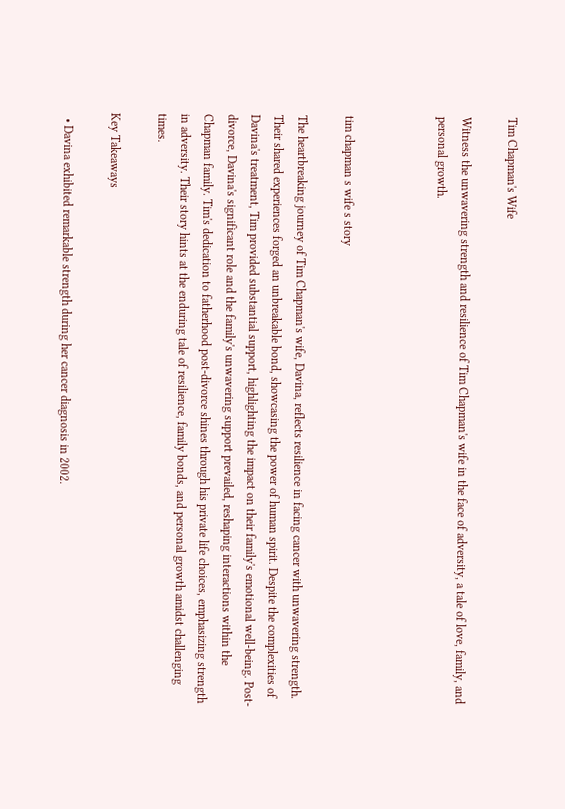Tim Chapman's Wife

Witness the unwavering strength and resilience of Tim Chapman's wife in the face of adversity, a tale of love, family, and personal growth.



tim chapman s wife s story

The heartbreaking journey of Tim Chapman's wife, Davina, reflects resilience in facing cancer with unwavering strength. Their shared experiences forged an unbreakable bond, showcasing the power of human spirit. Despite the complexities of Davina's treatment, Tim provided substantial support, highlighting the impact on their family's emotional well-being. Post-divorce, Davina's significant role and the family's unwavering support prevailed, reshaping interactions within the Chapman family. Tim's dedication to fatherhood post-divorce shines through his private life choices, emphasizing strength in adversity. Their story hints at the enduring tale of resilience, family bonds, and personal growth amidst challenging times.

Key Takeaways

  • Davina exhibited remarkable strength during her cancer diagnosis in 2002.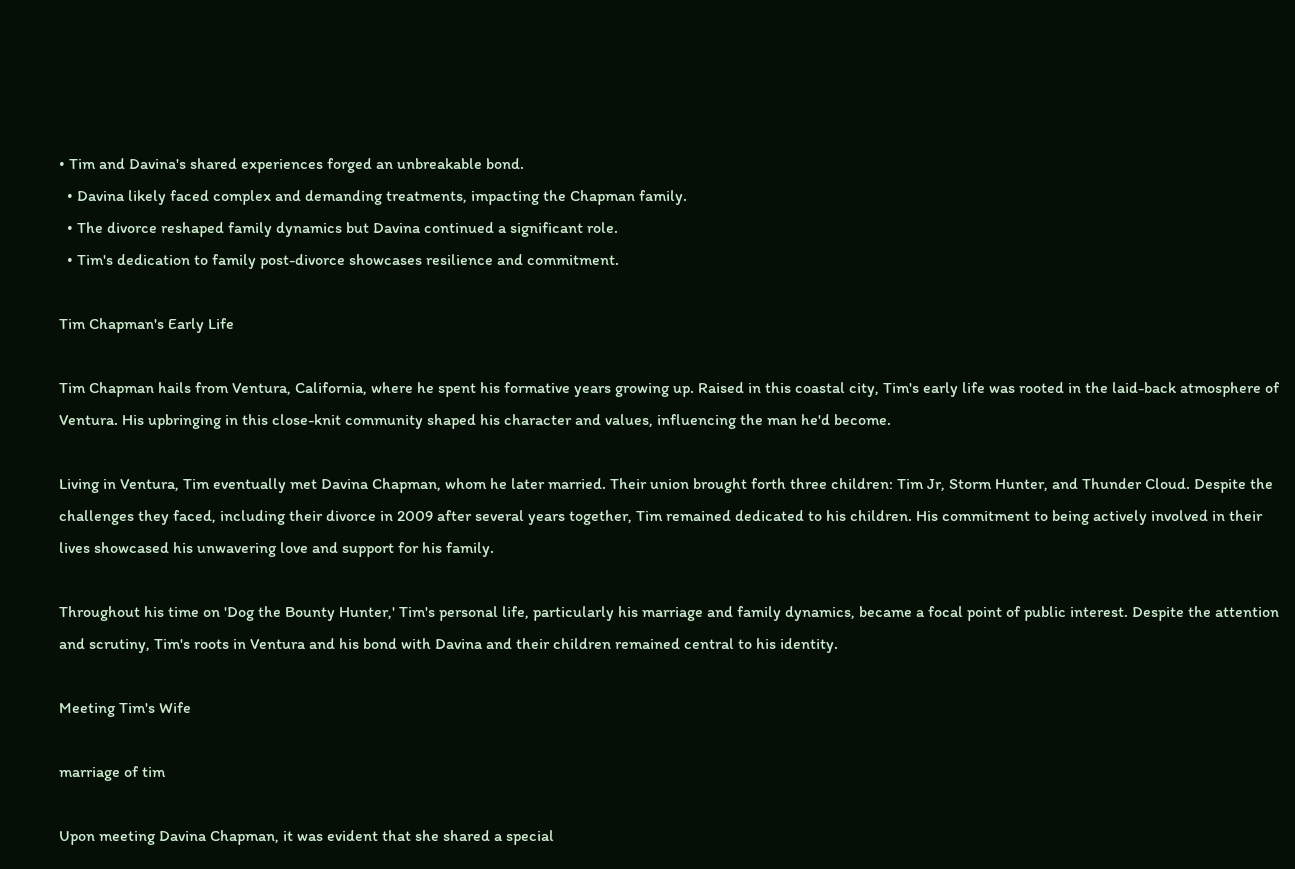• Tim and Davina's shared experiences forged an unbreakable bond.
  • Davina likely faced complex and demanding treatments, impacting the Chapman family.
  • The divorce reshaped family dynamics but Davina continued a significant role.
  • Tim's dedication to family post-divorce showcases resilience and commitment.

Tim Chapman's Early Life

Tim Chapman hails from Ventura, California, where he spent his formative years growing up. Raised in this coastal city, Tim's early life was rooted in the laid-back atmosphere of Ventura. His upbringing in this close-knit community shaped his character and values, influencing the man he'd become.

Living in Ventura, Tim eventually met Davina Chapman, whom he later married. Their union brought forth three children: Tim Jr, Storm Hunter, and Thunder Cloud. Despite the challenges they faced, including their divorce in 2009 after several years together, Tim remained dedicated to his children. His commitment to being actively involved in their lives showcased his unwavering love and support for his family.

Throughout his time on 'Dog the Bounty Hunter,' Tim's personal life, particularly his marriage and family dynamics, became a focal point of public interest. Despite the attention and scrutiny, Tim's roots in Ventura and his bond with Davina and their children remained central to his identity.

Meeting Tim's Wife

marriage of tim

Upon meeting Davina Chapman, it was evident that she shared a special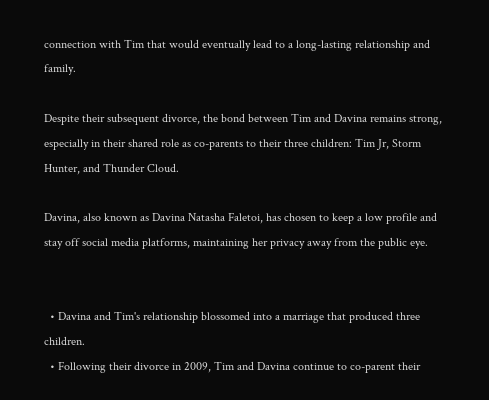connection with Tim that would eventually lead to a long-lasting relationship and family.

Despite their subsequent divorce, the bond between Tim and Davina remains strong, especially in their shared role as co-parents to their three children: Tim Jr, Storm Hunter, and Thunder Cloud.

Davina, also known as Davina Natasha Faletoi, has chosen to keep a low profile and stay off social media platforms, maintaining her privacy away from the public eye.


  • Davina and Tim's relationship blossomed into a marriage that produced three children.
  • Following their divorce in 2009, Tim and Davina continue to co-parent their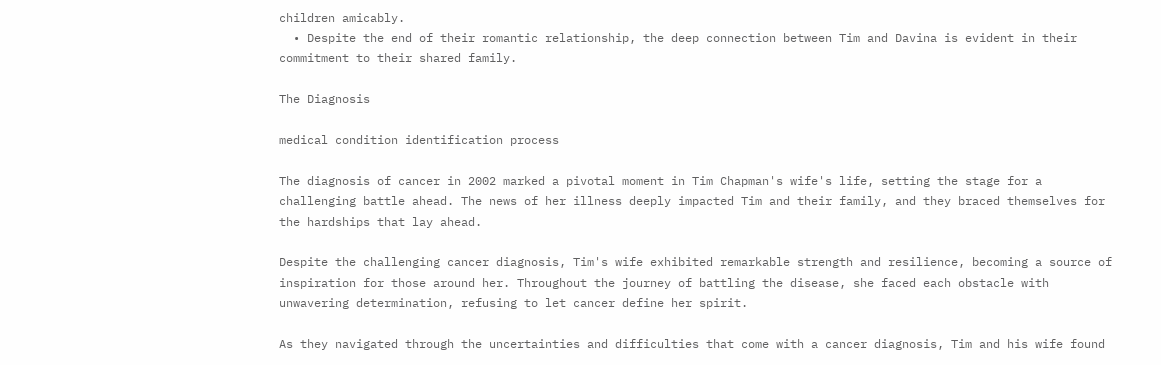children amicably.
  • Despite the end of their romantic relationship, the deep connection between Tim and Davina is evident in their commitment to their shared family.

The Diagnosis

medical condition identification process

The diagnosis of cancer in 2002 marked a pivotal moment in Tim Chapman's wife's life, setting the stage for a challenging battle ahead. The news of her illness deeply impacted Tim and their family, and they braced themselves for the hardships that lay ahead.

Despite the challenging cancer diagnosis, Tim's wife exhibited remarkable strength and resilience, becoming a source of inspiration for those around her. Throughout the journey of battling the disease, she faced each obstacle with unwavering determination, refusing to let cancer define her spirit.

As they navigated through the uncertainties and difficulties that come with a cancer diagnosis, Tim and his wife found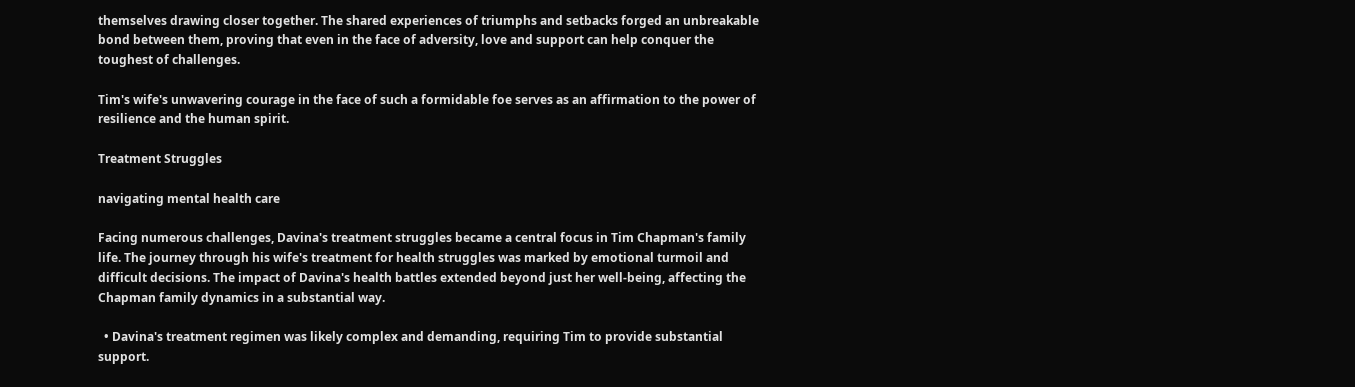themselves drawing closer together. The shared experiences of triumphs and setbacks forged an unbreakable bond between them, proving that even in the face of adversity, love and support can help conquer the toughest of challenges.

Tim's wife's unwavering courage in the face of such a formidable foe serves as an affirmation to the power of resilience and the human spirit.

Treatment Struggles

navigating mental health care

Facing numerous challenges, Davina's treatment struggles became a central focus in Tim Chapman's family life. The journey through his wife's treatment for health struggles was marked by emotional turmoil and difficult decisions. The impact of Davina's health battles extended beyond just her well-being, affecting the Chapman family dynamics in a substantial way.

  • Davina's treatment regimen was likely complex and demanding, requiring Tim to provide substantial support.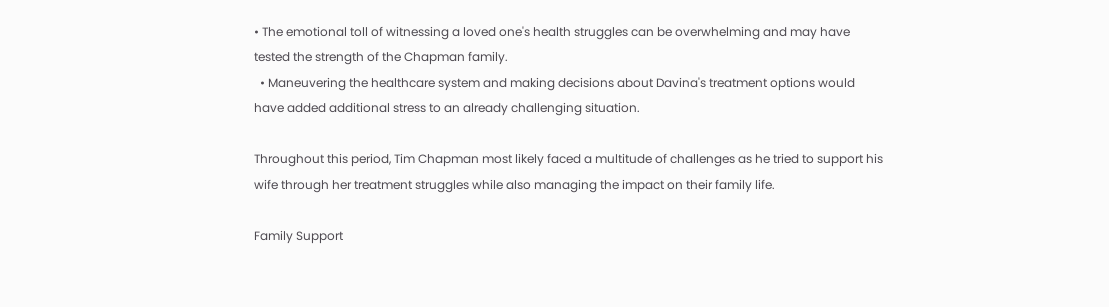• The emotional toll of witnessing a loved one's health struggles can be overwhelming and may have tested the strength of the Chapman family.
  • Maneuvering the healthcare system and making decisions about Davina's treatment options would have added additional stress to an already challenging situation.

Throughout this period, Tim Chapman most likely faced a multitude of challenges as he tried to support his wife through her treatment struggles while also managing the impact on their family life.

Family Support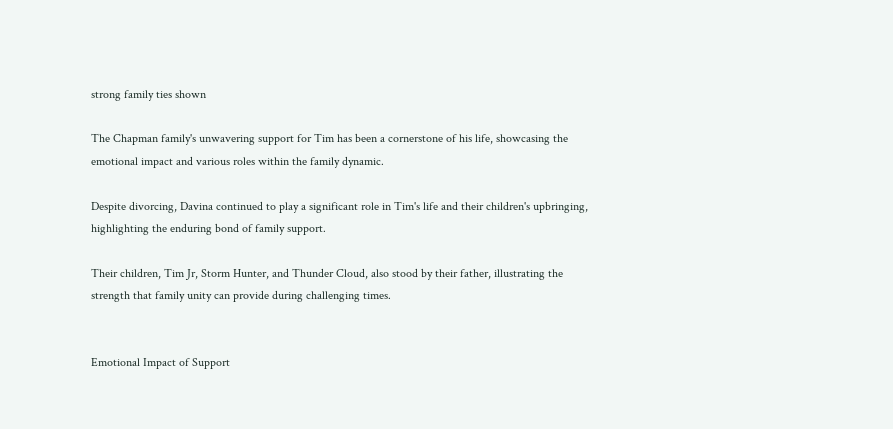strong family ties shown

The Chapman family's unwavering support for Tim has been a cornerstone of his life, showcasing the emotional impact and various roles within the family dynamic.

Despite divorcing, Davina continued to play a significant role in Tim's life and their children's upbringing, highlighting the enduring bond of family support.

Their children, Tim Jr, Storm Hunter, and Thunder Cloud, also stood by their father, illustrating the strength that family unity can provide during challenging times.


Emotional Impact of Support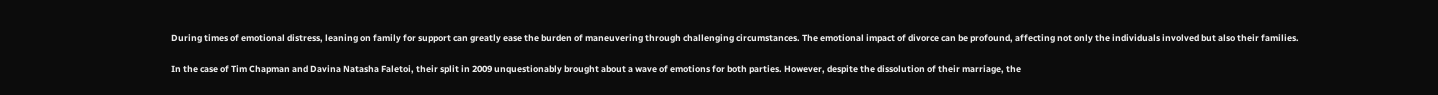During times of emotional distress, leaning on family for support can greatly ease the burden of maneuvering through challenging circumstances. The emotional impact of divorce can be profound, affecting not only the individuals involved but also their families.

In the case of Tim Chapman and Davina Natasha Faletoi, their split in 2009 unquestionably brought about a wave of emotions for both parties. However, despite the dissolution of their marriage, the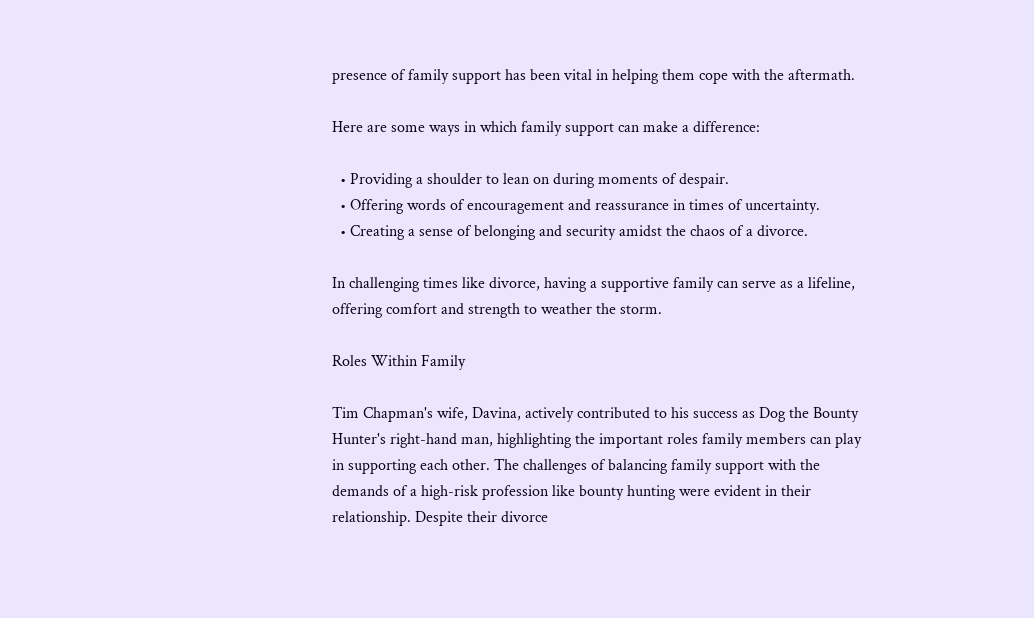presence of family support has been vital in helping them cope with the aftermath.

Here are some ways in which family support can make a difference:

  • Providing a shoulder to lean on during moments of despair.
  • Offering words of encouragement and reassurance in times of uncertainty.
  • Creating a sense of belonging and security amidst the chaos of a divorce.

In challenging times like divorce, having a supportive family can serve as a lifeline, offering comfort and strength to weather the storm.

Roles Within Family

Tim Chapman's wife, Davina, actively contributed to his success as Dog the Bounty Hunter's right-hand man, highlighting the important roles family members can play in supporting each other. The challenges of balancing family support with the demands of a high-risk profession like bounty hunting were evident in their relationship. Despite their divorce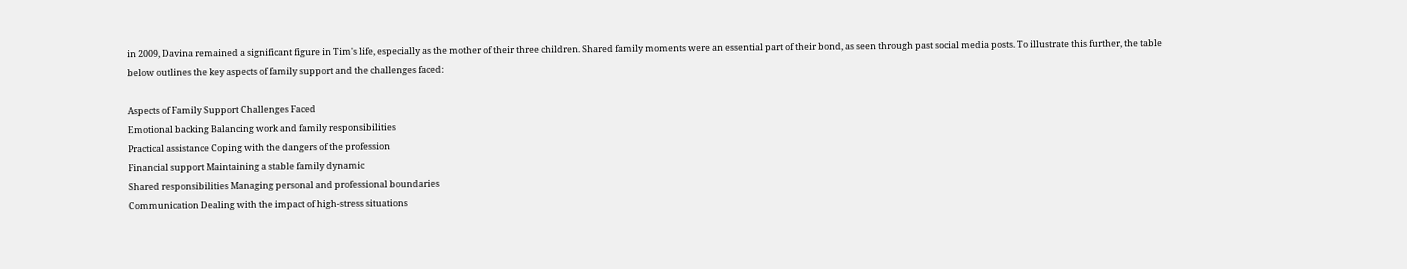in 2009, Davina remained a significant figure in Tim's life, especially as the mother of their three children. Shared family moments were an essential part of their bond, as seen through past social media posts. To illustrate this further, the table below outlines the key aspects of family support and the challenges faced:

Aspects of Family Support Challenges Faced
Emotional backing Balancing work and family responsibilities
Practical assistance Coping with the dangers of the profession
Financial support Maintaining a stable family dynamic
Shared responsibilities Managing personal and professional boundaries
Communication Dealing with the impact of high-stress situations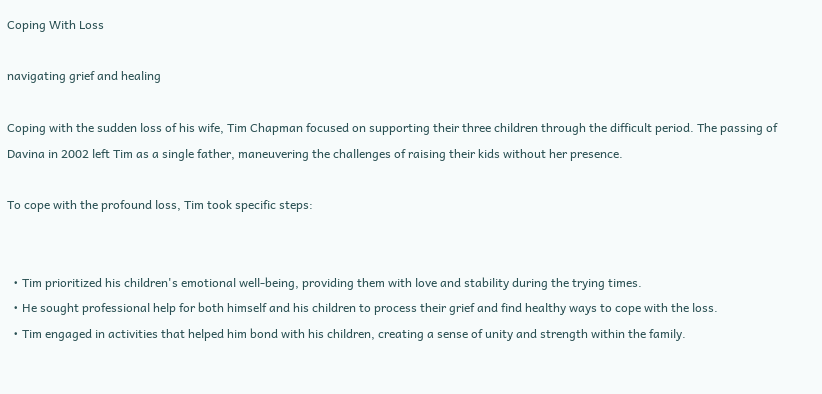Coping With Loss

navigating grief and healing

Coping with the sudden loss of his wife, Tim Chapman focused on supporting their three children through the difficult period. The passing of Davina in 2002 left Tim as a single father, maneuvering the challenges of raising their kids without her presence.

To cope with the profound loss, Tim took specific steps:


  • Tim prioritized his children's emotional well-being, providing them with love and stability during the trying times.
  • He sought professional help for both himself and his children to process their grief and find healthy ways to cope with the loss.
  • Tim engaged in activities that helped him bond with his children, creating a sense of unity and strength within the family.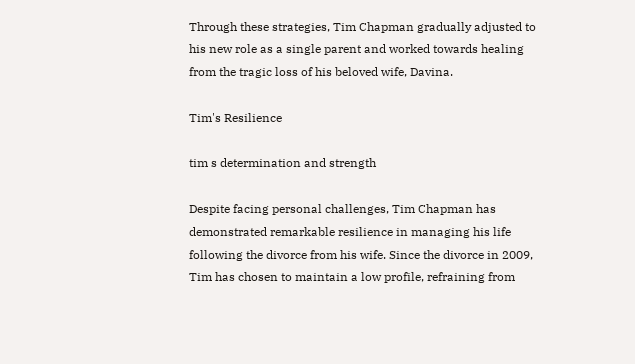Through these strategies, Tim Chapman gradually adjusted to his new role as a single parent and worked towards healing from the tragic loss of his beloved wife, Davina.

Tim's Resilience

tim s determination and strength

Despite facing personal challenges, Tim Chapman has demonstrated remarkable resilience in managing his life following the divorce from his wife. Since the divorce in 2009, Tim has chosen to maintain a low profile, refraining from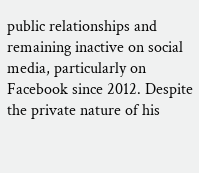public relationships and remaining inactive on social media, particularly on Facebook since 2012. Despite the private nature of his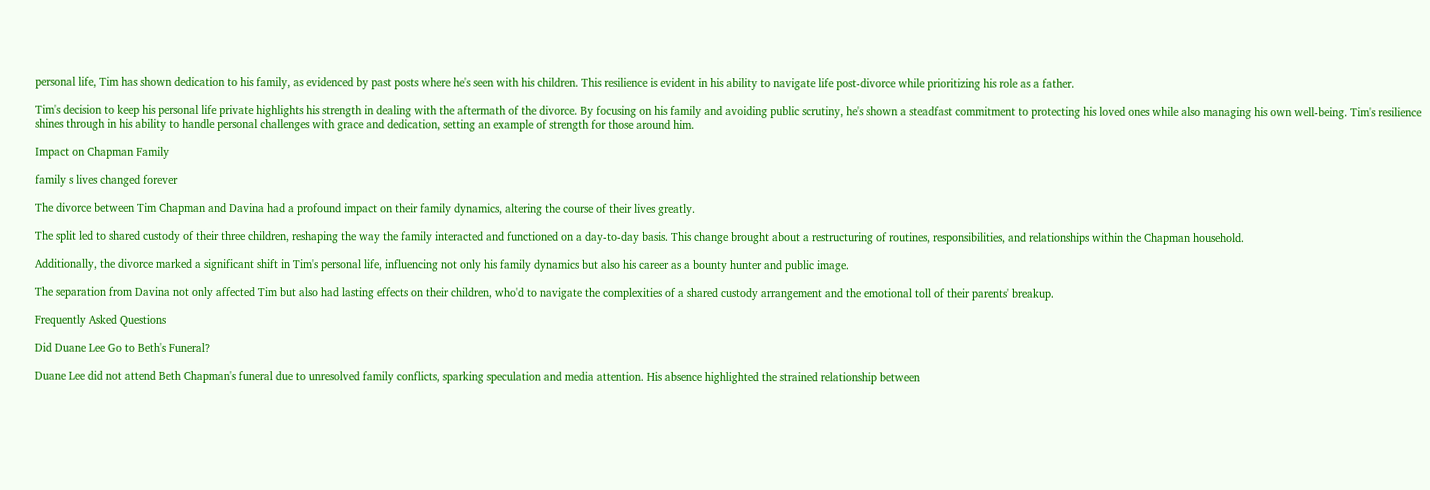personal life, Tim has shown dedication to his family, as evidenced by past posts where he's seen with his children. This resilience is evident in his ability to navigate life post-divorce while prioritizing his role as a father.

Tim's decision to keep his personal life private highlights his strength in dealing with the aftermath of the divorce. By focusing on his family and avoiding public scrutiny, he's shown a steadfast commitment to protecting his loved ones while also managing his own well-being. Tim's resilience shines through in his ability to handle personal challenges with grace and dedication, setting an example of strength for those around him.

Impact on Chapman Family

family s lives changed forever

The divorce between Tim Chapman and Davina had a profound impact on their family dynamics, altering the course of their lives greatly.

The split led to shared custody of their three children, reshaping the way the family interacted and functioned on a day-to-day basis. This change brought about a restructuring of routines, responsibilities, and relationships within the Chapman household.

Additionally, the divorce marked a significant shift in Tim's personal life, influencing not only his family dynamics but also his career as a bounty hunter and public image.

The separation from Davina not only affected Tim but also had lasting effects on their children, who'd to navigate the complexities of a shared custody arrangement and the emotional toll of their parents' breakup.

Frequently Asked Questions

Did Duane Lee Go to Beth's Funeral?

Duane Lee did not attend Beth Chapman's funeral due to unresolved family conflicts, sparking speculation and media attention. His absence highlighted the strained relationship between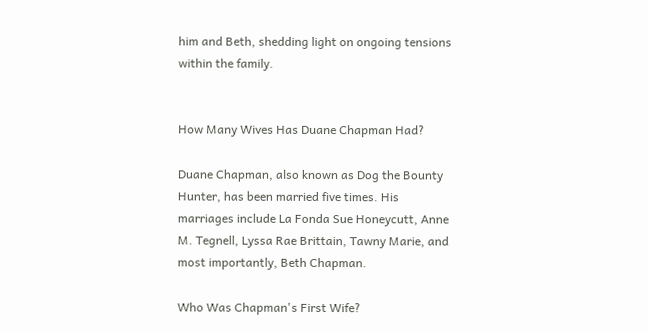him and Beth, shedding light on ongoing tensions within the family.


How Many Wives Has Duane Chapman Had?

Duane Chapman, also known as Dog the Bounty Hunter, has been married five times. His marriages include La Fonda Sue Honeycutt, Anne M. Tegnell, Lyssa Rae Brittain, Tawny Marie, and most importantly, Beth Chapman.

Who Was Chapman's First Wife?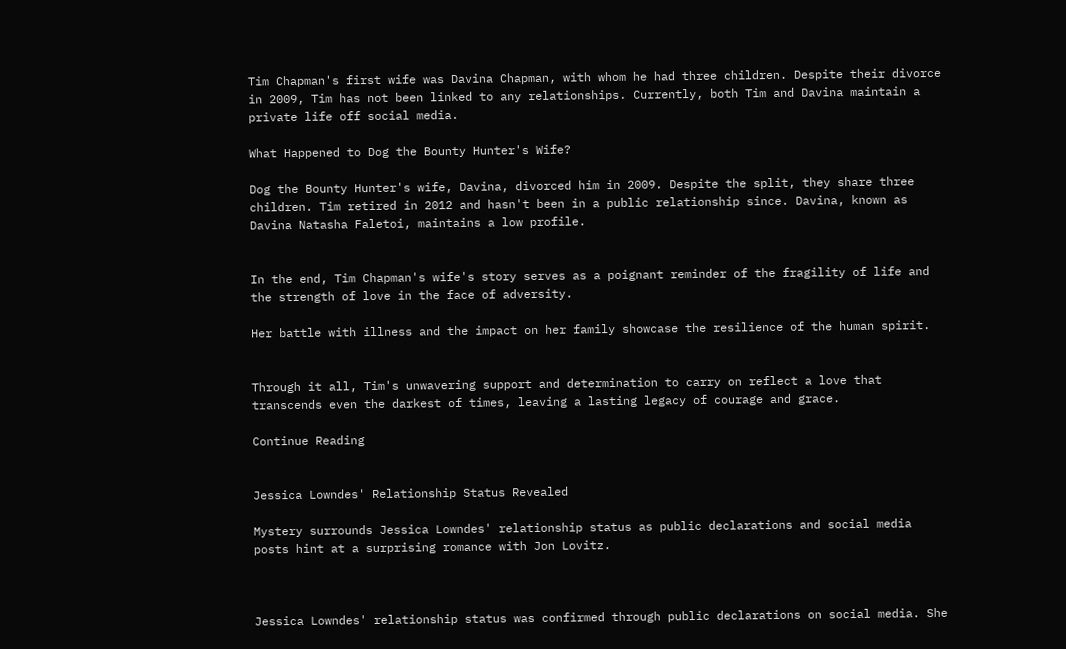Tim Chapman's first wife was Davina Chapman, with whom he had three children. Despite their divorce in 2009, Tim has not been linked to any relationships. Currently, both Tim and Davina maintain a private life off social media.

What Happened to Dog the Bounty Hunter's Wife?

Dog the Bounty Hunter's wife, Davina, divorced him in 2009. Despite the split, they share three children. Tim retired in 2012 and hasn't been in a public relationship since. Davina, known as Davina Natasha Faletoi, maintains a low profile.


In the end, Tim Chapman's wife's story serves as a poignant reminder of the fragility of life and the strength of love in the face of adversity.

Her battle with illness and the impact on her family showcase the resilience of the human spirit.


Through it all, Tim's unwavering support and determination to carry on reflect a love that transcends even the darkest of times, leaving a lasting legacy of courage and grace.

Continue Reading


Jessica Lowndes' Relationship Status Revealed

Mystery surrounds Jessica Lowndes' relationship status as public declarations and social media posts hint at a surprising romance with Jon Lovitz.



Jessica Lowndes' relationship status was confirmed through public declarations on social media. She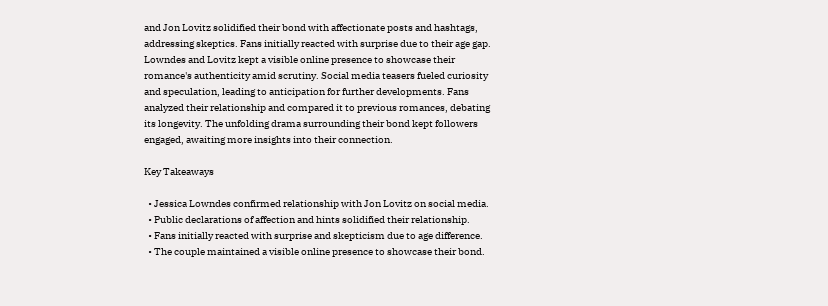and Jon Lovitz solidified their bond with affectionate posts and hashtags, addressing skeptics. Fans initially reacted with surprise due to their age gap. Lowndes and Lovitz kept a visible online presence to showcase their romance's authenticity amid scrutiny. Social media teasers fueled curiosity and speculation, leading to anticipation for further developments. Fans analyzed their relationship and compared it to previous romances, debating its longevity. The unfolding drama surrounding their bond kept followers engaged, awaiting more insights into their connection.

Key Takeaways

  • Jessica Lowndes confirmed relationship with Jon Lovitz on social media.
  • Public declarations of affection and hints solidified their relationship.
  • Fans initially reacted with surprise and skepticism due to age difference.
  • The couple maintained a visible online presence to showcase their bond.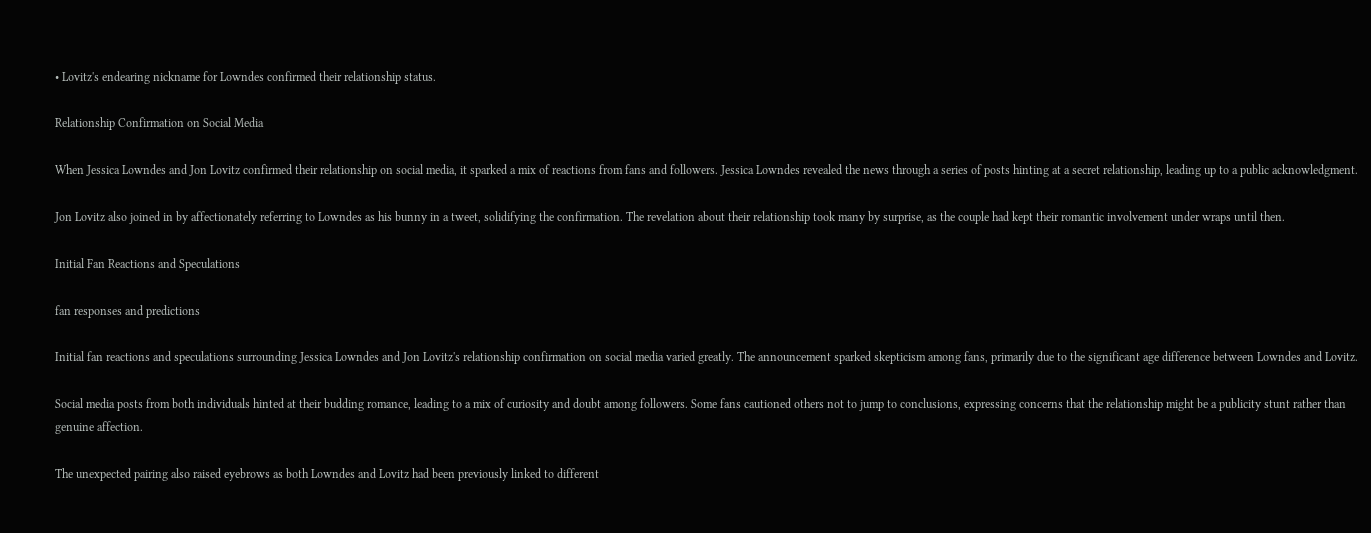• Lovitz's endearing nickname for Lowndes confirmed their relationship status.

Relationship Confirmation on Social Media

When Jessica Lowndes and Jon Lovitz confirmed their relationship on social media, it sparked a mix of reactions from fans and followers. Jessica Lowndes revealed the news through a series of posts hinting at a secret relationship, leading up to a public acknowledgment.

Jon Lovitz also joined in by affectionately referring to Lowndes as his bunny in a tweet, solidifying the confirmation. The revelation about their relationship took many by surprise, as the couple had kept their romantic involvement under wraps until then.

Initial Fan Reactions and Speculations

fan responses and predictions

Initial fan reactions and speculations surrounding Jessica Lowndes and Jon Lovitz's relationship confirmation on social media varied greatly. The announcement sparked skepticism among fans, primarily due to the significant age difference between Lowndes and Lovitz.

Social media posts from both individuals hinted at their budding romance, leading to a mix of curiosity and doubt among followers. Some fans cautioned others not to jump to conclusions, expressing concerns that the relationship might be a publicity stunt rather than genuine affection.

The unexpected pairing also raised eyebrows as both Lowndes and Lovitz had been previously linked to different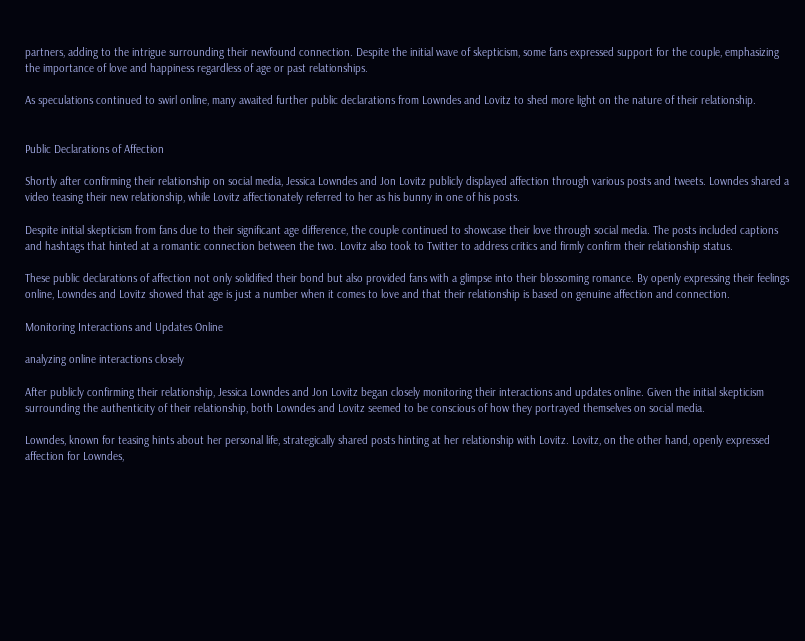partners, adding to the intrigue surrounding their newfound connection. Despite the initial wave of skepticism, some fans expressed support for the couple, emphasizing the importance of love and happiness regardless of age or past relationships.

As speculations continued to swirl online, many awaited further public declarations from Lowndes and Lovitz to shed more light on the nature of their relationship.


Public Declarations of Affection

Shortly after confirming their relationship on social media, Jessica Lowndes and Jon Lovitz publicly displayed affection through various posts and tweets. Lowndes shared a video teasing their new relationship, while Lovitz affectionately referred to her as his bunny in one of his posts.

Despite initial skepticism from fans due to their significant age difference, the couple continued to showcase their love through social media. The posts included captions and hashtags that hinted at a romantic connection between the two. Lovitz also took to Twitter to address critics and firmly confirm their relationship status.

These public declarations of affection not only solidified their bond but also provided fans with a glimpse into their blossoming romance. By openly expressing their feelings online, Lowndes and Lovitz showed that age is just a number when it comes to love and that their relationship is based on genuine affection and connection.

Monitoring Interactions and Updates Online

analyzing online interactions closely

After publicly confirming their relationship, Jessica Lowndes and Jon Lovitz began closely monitoring their interactions and updates online. Given the initial skepticism surrounding the authenticity of their relationship, both Lowndes and Lovitz seemed to be conscious of how they portrayed themselves on social media.

Lowndes, known for teasing hints about her personal life, strategically shared posts hinting at her relationship with Lovitz. Lovitz, on the other hand, openly expressed affection for Lowndes,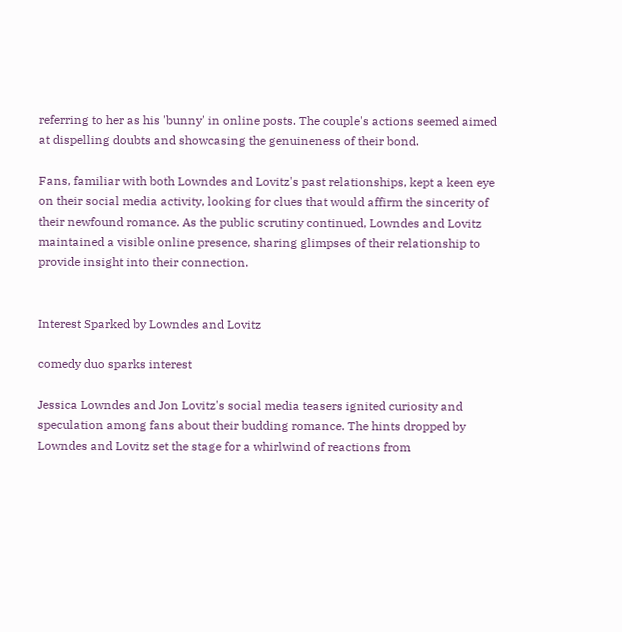referring to her as his 'bunny' in online posts. The couple's actions seemed aimed at dispelling doubts and showcasing the genuineness of their bond.

Fans, familiar with both Lowndes and Lovitz's past relationships, kept a keen eye on their social media activity, looking for clues that would affirm the sincerity of their newfound romance. As the public scrutiny continued, Lowndes and Lovitz maintained a visible online presence, sharing glimpses of their relationship to provide insight into their connection.


Interest Sparked by Lowndes and Lovitz

comedy duo sparks interest

Jessica Lowndes and Jon Lovitz's social media teasers ignited curiosity and speculation among fans about their budding romance. The hints dropped by Lowndes and Lovitz set the stage for a whirlwind of reactions from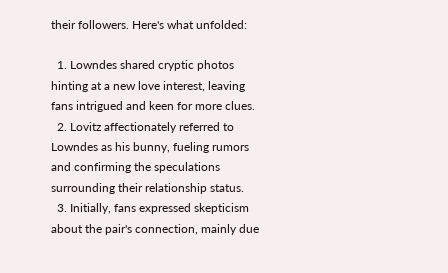their followers. Here's what unfolded:

  1. Lowndes shared cryptic photos hinting at a new love interest, leaving fans intrigued and keen for more clues.
  2. Lovitz affectionately referred to Lowndes as his bunny, fueling rumors and confirming the speculations surrounding their relationship status.
  3. Initially, fans expressed skepticism about the pair's connection, mainly due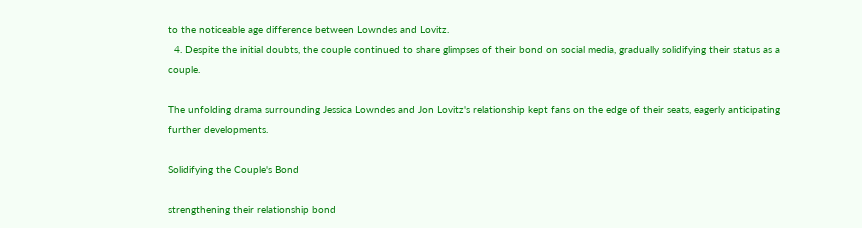to the noticeable age difference between Lowndes and Lovitz.
  4. Despite the initial doubts, the couple continued to share glimpses of their bond on social media, gradually solidifying their status as a couple.

The unfolding drama surrounding Jessica Lowndes and Jon Lovitz's relationship kept fans on the edge of their seats, eagerly anticipating further developments.

Solidifying the Couple's Bond

strengthening their relationship bond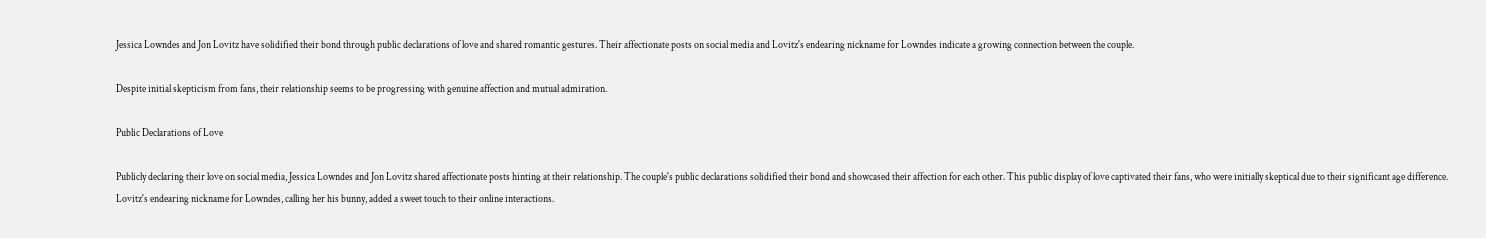Jessica Lowndes and Jon Lovitz have solidified their bond through public declarations of love and shared romantic gestures. Their affectionate posts on social media and Lovitz's endearing nickname for Lowndes indicate a growing connection between the couple.

Despite initial skepticism from fans, their relationship seems to be progressing with genuine affection and mutual admiration.

Public Declarations of Love

Publicly declaring their love on social media, Jessica Lowndes and Jon Lovitz shared affectionate posts hinting at their relationship. The couple's public declarations solidified their bond and showcased their affection for each other. This public display of love captivated their fans, who were initially skeptical due to their significant age difference. Lovitz's endearing nickname for Lowndes, calling her his bunny, added a sweet touch to their online interactions.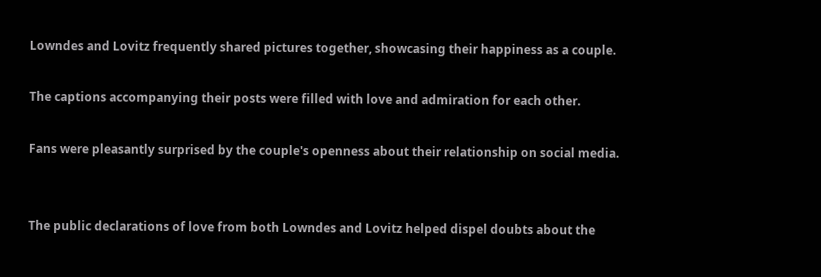Lowndes and Lovitz frequently shared pictures together, showcasing their happiness as a couple.

The captions accompanying their posts were filled with love and admiration for each other.

Fans were pleasantly surprised by the couple's openness about their relationship on social media.


The public declarations of love from both Lowndes and Lovitz helped dispel doubts about the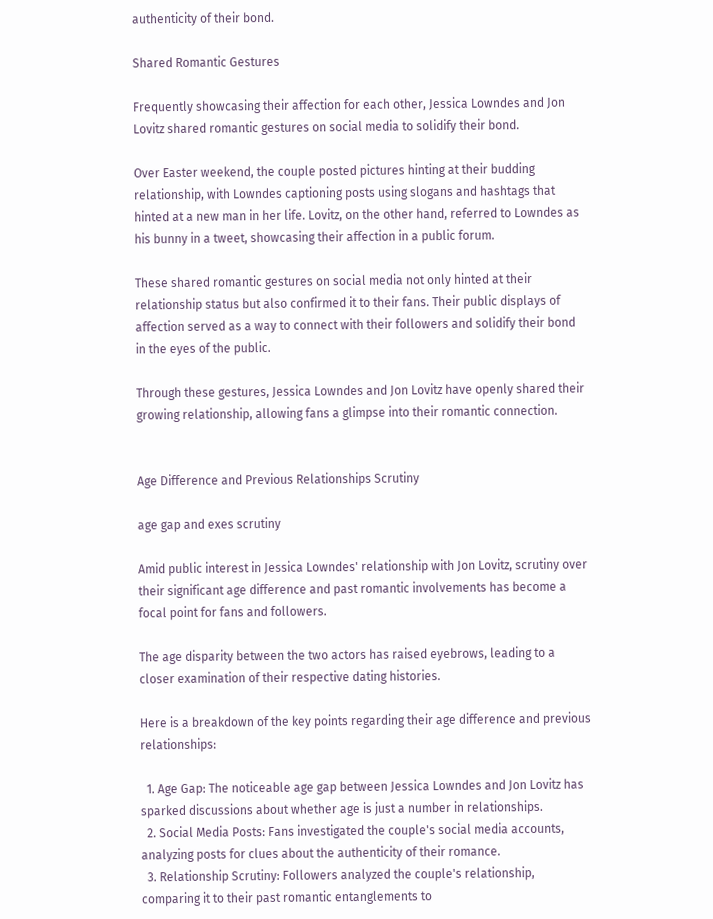authenticity of their bond.

Shared Romantic Gestures

Frequently showcasing their affection for each other, Jessica Lowndes and Jon Lovitz shared romantic gestures on social media to solidify their bond.

Over Easter weekend, the couple posted pictures hinting at their budding relationship, with Lowndes captioning posts using slogans and hashtags that hinted at a new man in her life. Lovitz, on the other hand, referred to Lowndes as his bunny in a tweet, showcasing their affection in a public forum.

These shared romantic gestures on social media not only hinted at their relationship status but also confirmed it to their fans. Their public displays of affection served as a way to connect with their followers and solidify their bond in the eyes of the public.

Through these gestures, Jessica Lowndes and Jon Lovitz have openly shared their growing relationship, allowing fans a glimpse into their romantic connection.


Age Difference and Previous Relationships Scrutiny

age gap and exes scrutiny

Amid public interest in Jessica Lowndes' relationship with Jon Lovitz, scrutiny over their significant age difference and past romantic involvements has become a focal point for fans and followers.

The age disparity between the two actors has raised eyebrows, leading to a closer examination of their respective dating histories.

Here is a breakdown of the key points regarding their age difference and previous relationships:

  1. Age Gap: The noticeable age gap between Jessica Lowndes and Jon Lovitz has sparked discussions about whether age is just a number in relationships.
  2. Social Media Posts: Fans investigated the couple's social media accounts, analyzing posts for clues about the authenticity of their romance.
  3. Relationship Scrutiny: Followers analyzed the couple's relationship, comparing it to their past romantic entanglements to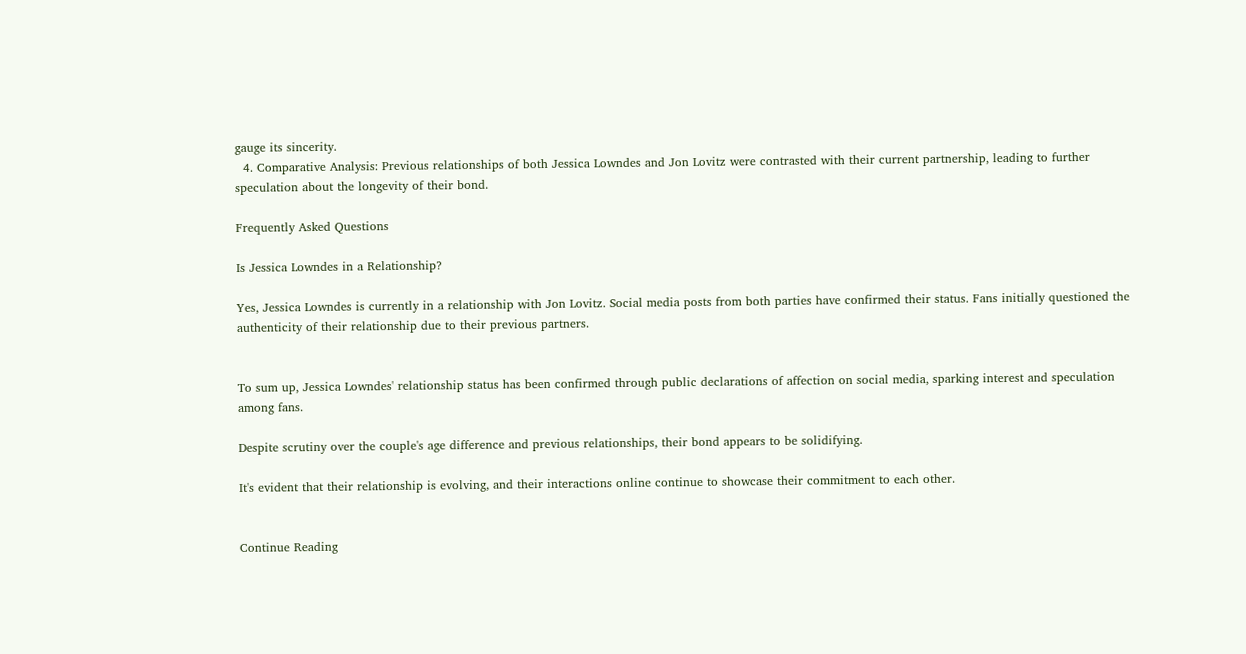gauge its sincerity.
  4. Comparative Analysis: Previous relationships of both Jessica Lowndes and Jon Lovitz were contrasted with their current partnership, leading to further speculation about the longevity of their bond.

Frequently Asked Questions

Is Jessica Lowndes in a Relationship?

Yes, Jessica Lowndes is currently in a relationship with Jon Lovitz. Social media posts from both parties have confirmed their status. Fans initially questioned the authenticity of their relationship due to their previous partners.


To sum up, Jessica Lowndes' relationship status has been confirmed through public declarations of affection on social media, sparking interest and speculation among fans.

Despite scrutiny over the couple's age difference and previous relationships, their bond appears to be solidifying.

It's evident that their relationship is evolving, and their interactions online continue to showcase their commitment to each other.


Continue Reading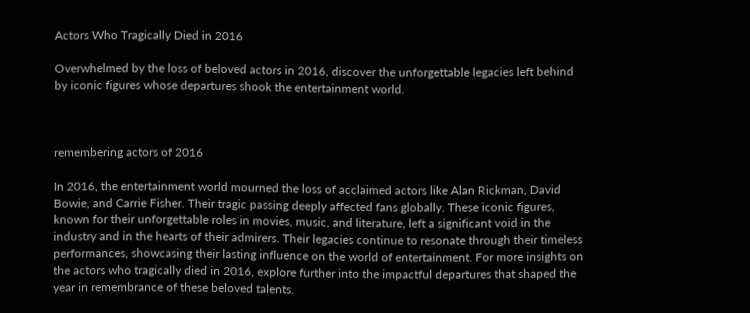Actors Who Tragically Died in 2016

Overwhelmed by the loss of beloved actors in 2016, discover the unforgettable legacies left behind by iconic figures whose departures shook the entertainment world.



remembering actors of 2016

In 2016, the entertainment world mourned the loss of acclaimed actors like Alan Rickman, David Bowie, and Carrie Fisher. Their tragic passing deeply affected fans globally. These iconic figures, known for their unforgettable roles in movies, music, and literature, left a significant void in the industry and in the hearts of their admirers. Their legacies continue to resonate through their timeless performances, showcasing their lasting influence on the world of entertainment. For more insights on the actors who tragically died in 2016, explore further into the impactful departures that shaped the year in remembrance of these beloved talents.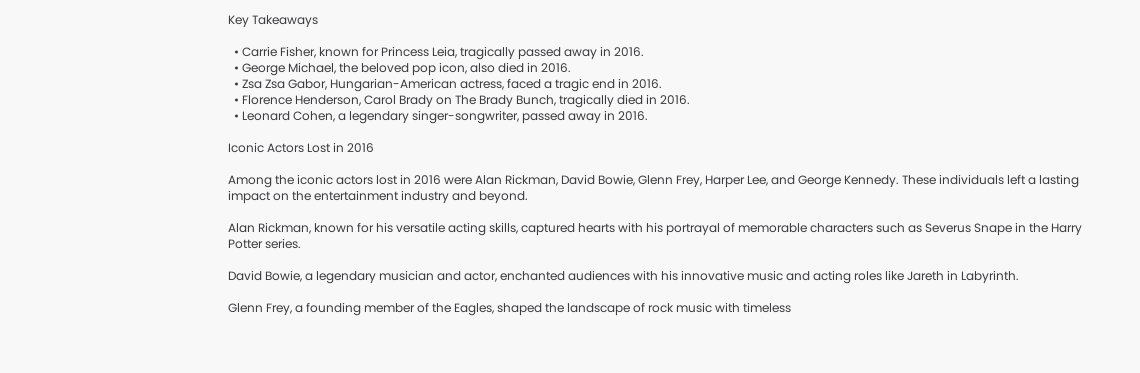Key Takeaways

  • Carrie Fisher, known for Princess Leia, tragically passed away in 2016.
  • George Michael, the beloved pop icon, also died in 2016.
  • Zsa Zsa Gabor, Hungarian-American actress, faced a tragic end in 2016.
  • Florence Henderson, Carol Brady on The Brady Bunch, tragically died in 2016.
  • Leonard Cohen, a legendary singer-songwriter, passed away in 2016.

Iconic Actors Lost in 2016

Among the iconic actors lost in 2016 were Alan Rickman, David Bowie, Glenn Frey, Harper Lee, and George Kennedy. These individuals left a lasting impact on the entertainment industry and beyond.

Alan Rickman, known for his versatile acting skills, captured hearts with his portrayal of memorable characters such as Severus Snape in the Harry Potter series.

David Bowie, a legendary musician and actor, enchanted audiences with his innovative music and acting roles like Jareth in Labyrinth.

Glenn Frey, a founding member of the Eagles, shaped the landscape of rock music with timeless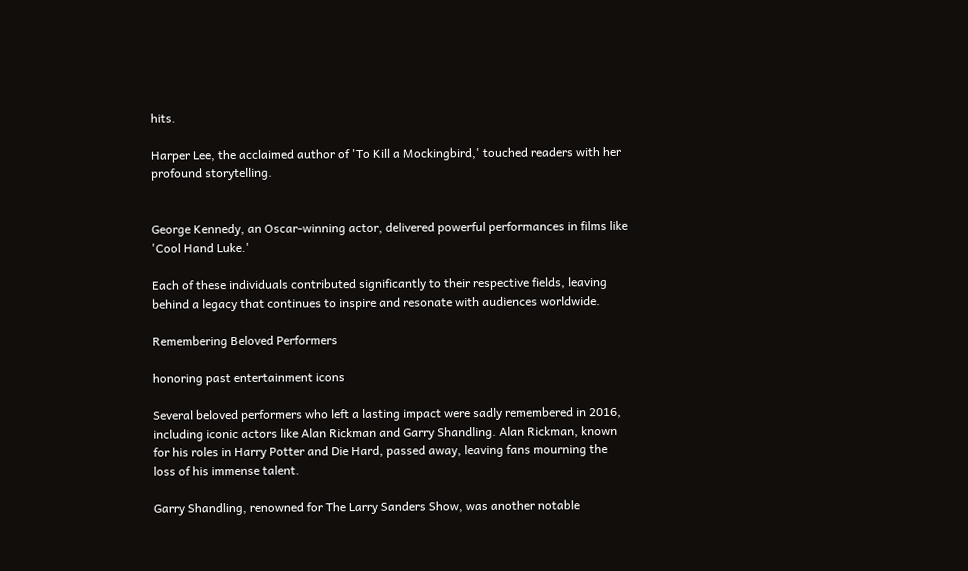hits.

Harper Lee, the acclaimed author of 'To Kill a Mockingbird,' touched readers with her profound storytelling.


George Kennedy, an Oscar-winning actor, delivered powerful performances in films like 'Cool Hand Luke.'

Each of these individuals contributed significantly to their respective fields, leaving behind a legacy that continues to inspire and resonate with audiences worldwide.

Remembering Beloved Performers

honoring past entertainment icons

Several beloved performers who left a lasting impact were sadly remembered in 2016, including iconic actors like Alan Rickman and Garry Shandling. Alan Rickman, known for his roles in Harry Potter and Die Hard, passed away, leaving fans mourning the loss of his immense talent.

Garry Shandling, renowned for The Larry Sanders Show, was another notable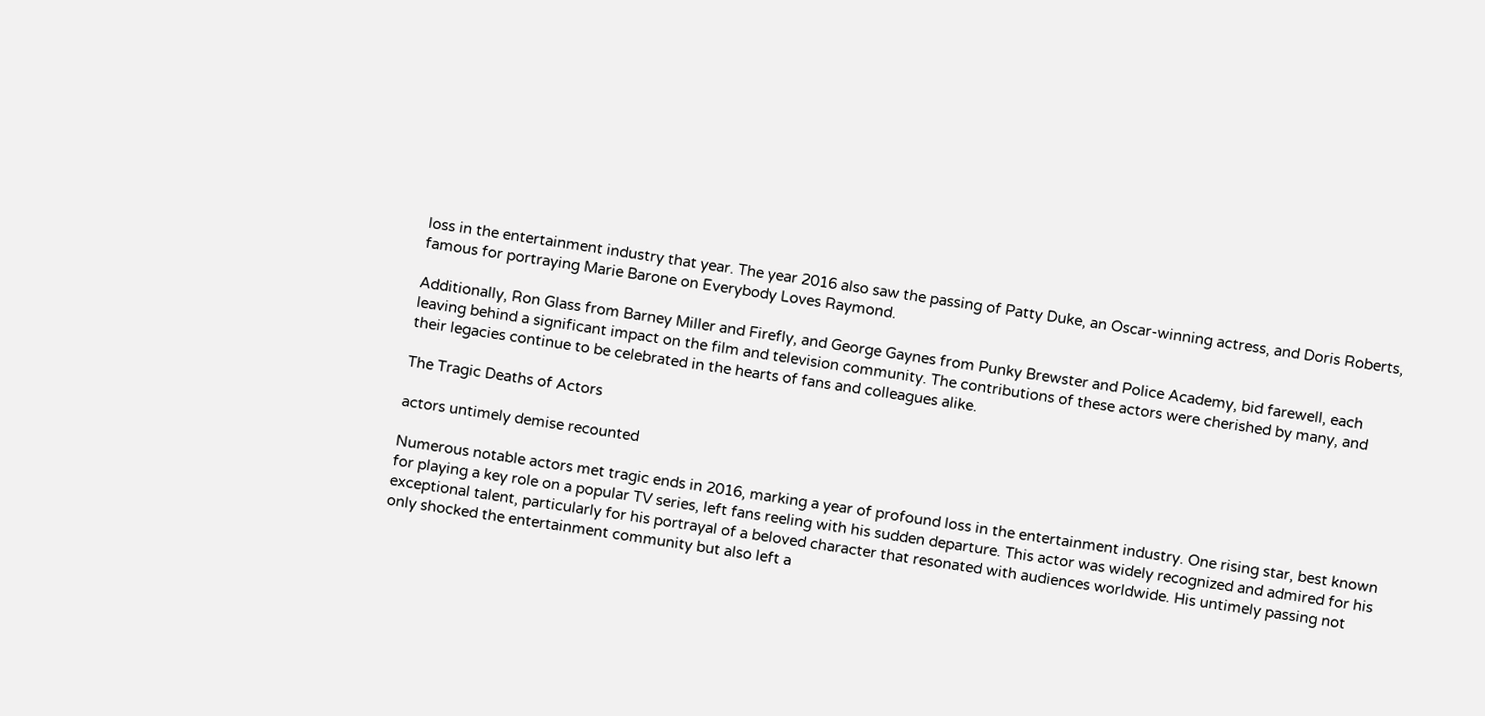loss in the entertainment industry that year. The year 2016 also saw the passing of Patty Duke, an Oscar-winning actress, and Doris Roberts, famous for portraying Marie Barone on Everybody Loves Raymond.

Additionally, Ron Glass from Barney Miller and Firefly, and George Gaynes from Punky Brewster and Police Academy, bid farewell, each leaving behind a significant impact on the film and television community. The contributions of these actors were cherished by many, and their legacies continue to be celebrated in the hearts of fans and colleagues alike.

The Tragic Deaths of Actors

actors untimely demise recounted

Numerous notable actors met tragic ends in 2016, marking a year of profound loss in the entertainment industry. One rising star, best known for playing a key role on a popular TV series, left fans reeling with his sudden departure. This actor was widely recognized and admired for his exceptional talent, particularly for his portrayal of a beloved character that resonated with audiences worldwide. His untimely passing not only shocked the entertainment community but also left a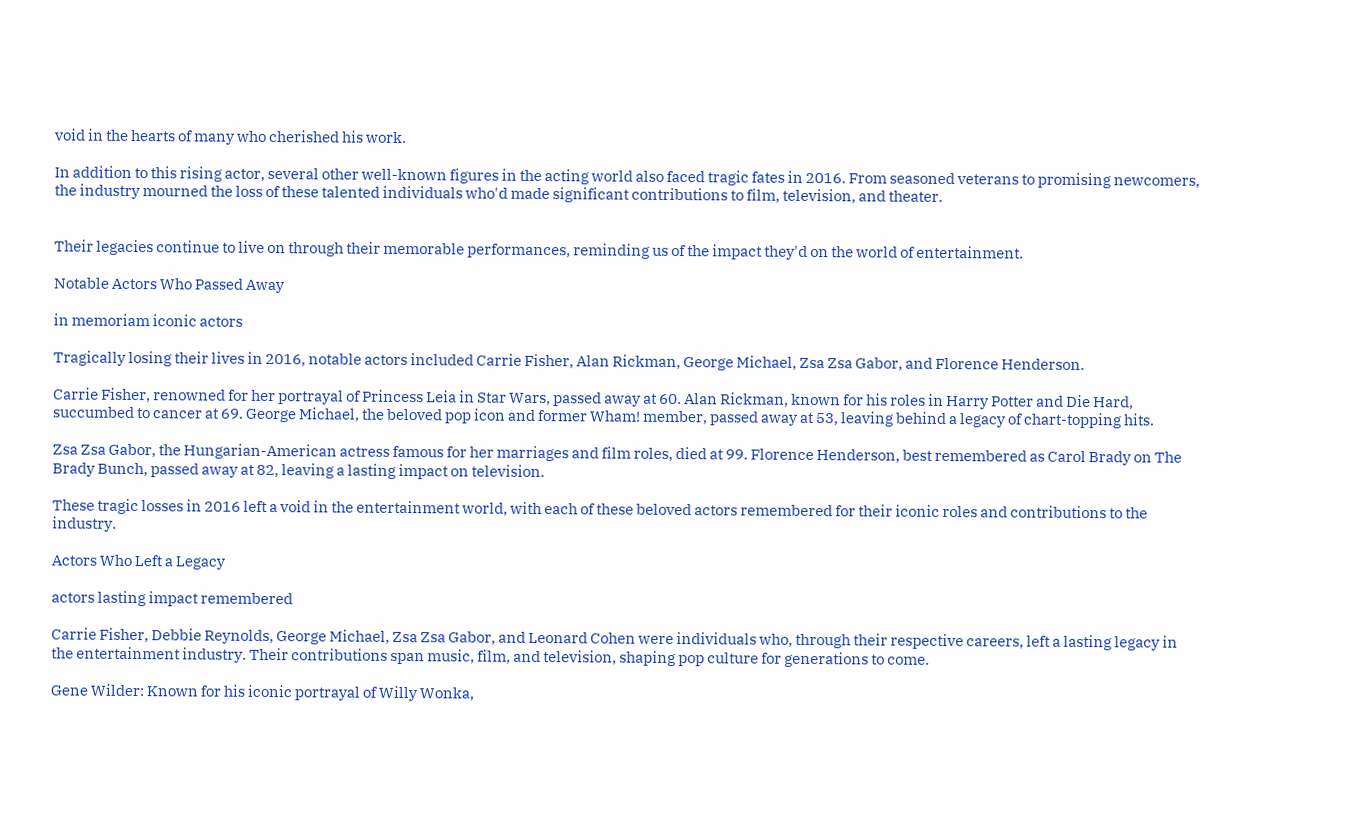void in the hearts of many who cherished his work.

In addition to this rising actor, several other well-known figures in the acting world also faced tragic fates in 2016. From seasoned veterans to promising newcomers, the industry mourned the loss of these talented individuals who'd made significant contributions to film, television, and theater.


Their legacies continue to live on through their memorable performances, reminding us of the impact they'd on the world of entertainment.

Notable Actors Who Passed Away

in memoriam iconic actors

Tragically losing their lives in 2016, notable actors included Carrie Fisher, Alan Rickman, George Michael, Zsa Zsa Gabor, and Florence Henderson.

Carrie Fisher, renowned for her portrayal of Princess Leia in Star Wars, passed away at 60. Alan Rickman, known for his roles in Harry Potter and Die Hard, succumbed to cancer at 69. George Michael, the beloved pop icon and former Wham! member, passed away at 53, leaving behind a legacy of chart-topping hits.

Zsa Zsa Gabor, the Hungarian-American actress famous for her marriages and film roles, died at 99. Florence Henderson, best remembered as Carol Brady on The Brady Bunch, passed away at 82, leaving a lasting impact on television.

These tragic losses in 2016 left a void in the entertainment world, with each of these beloved actors remembered for their iconic roles and contributions to the industry.

Actors Who Left a Legacy

actors lasting impact remembered

Carrie Fisher, Debbie Reynolds, George Michael, Zsa Zsa Gabor, and Leonard Cohen were individuals who, through their respective careers, left a lasting legacy in the entertainment industry. Their contributions span music, film, and television, shaping pop culture for generations to come.

Gene Wilder: Known for his iconic portrayal of Willy Wonka,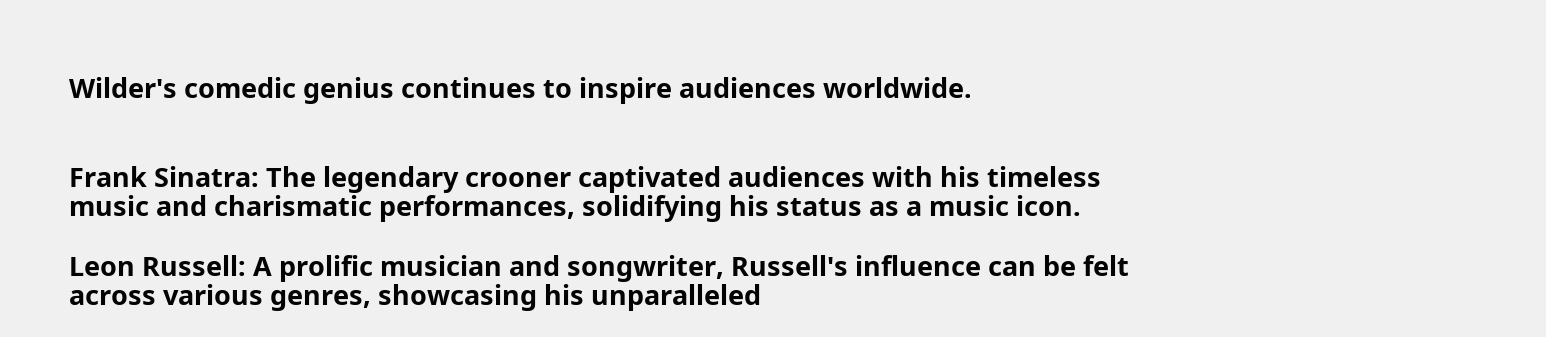Wilder's comedic genius continues to inspire audiences worldwide.


Frank Sinatra: The legendary crooner captivated audiences with his timeless music and charismatic performances, solidifying his status as a music icon.

Leon Russell: A prolific musician and songwriter, Russell's influence can be felt across various genres, showcasing his unparalleled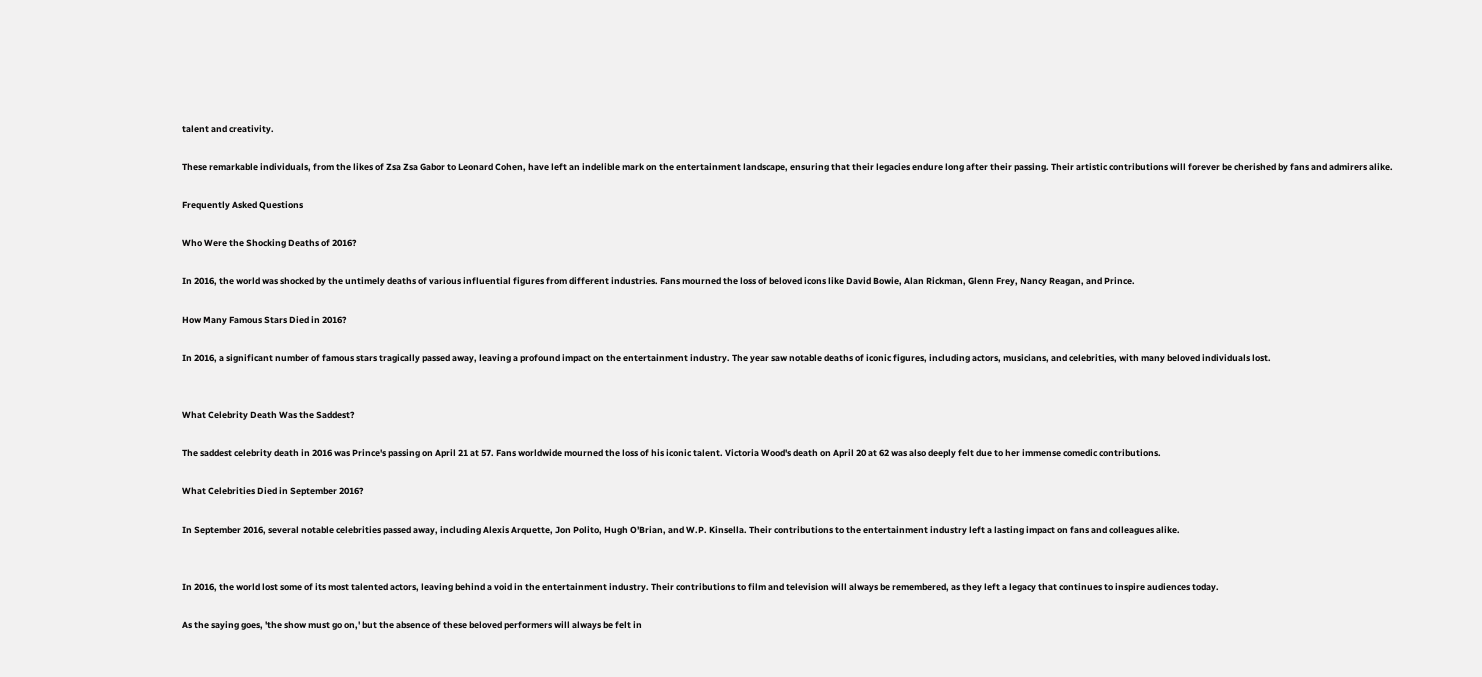talent and creativity.

These remarkable individuals, from the likes of Zsa Zsa Gabor to Leonard Cohen, have left an indelible mark on the entertainment landscape, ensuring that their legacies endure long after their passing. Their artistic contributions will forever be cherished by fans and admirers alike.

Frequently Asked Questions

Who Were the Shocking Deaths of 2016?

In 2016, the world was shocked by the untimely deaths of various influential figures from different industries. Fans mourned the loss of beloved icons like David Bowie, Alan Rickman, Glenn Frey, Nancy Reagan, and Prince.

How Many Famous Stars Died in 2016?

In 2016, a significant number of famous stars tragically passed away, leaving a profound impact on the entertainment industry. The year saw notable deaths of iconic figures, including actors, musicians, and celebrities, with many beloved individuals lost.


What Celebrity Death Was the Saddest?

The saddest celebrity death in 2016 was Prince's passing on April 21 at 57. Fans worldwide mourned the loss of his iconic talent. Victoria Wood's death on April 20 at 62 was also deeply felt due to her immense comedic contributions.

What Celebrities Died in September 2016?

In September 2016, several notable celebrities passed away, including Alexis Arquette, Jon Polito, Hugh O'Brian, and W.P. Kinsella. Their contributions to the entertainment industry left a lasting impact on fans and colleagues alike.


In 2016, the world lost some of its most talented actors, leaving behind a void in the entertainment industry. Their contributions to film and television will always be remembered, as they left a legacy that continues to inspire audiences today.

As the saying goes, 'the show must go on,' but the absence of these beloved performers will always be felt in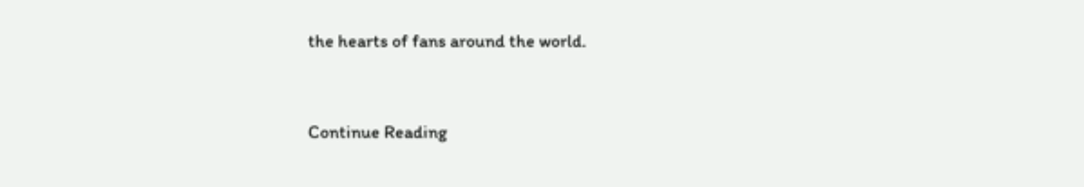the hearts of fans around the world.


Continue Reading